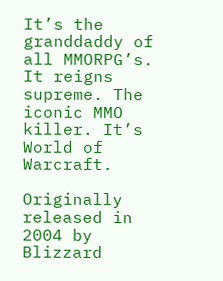It’s the granddaddy of all MMORPG’s. It reigns supreme. The iconic MMO killer. It’s World of Warcraft.

Originally released in 2004 by Blizzard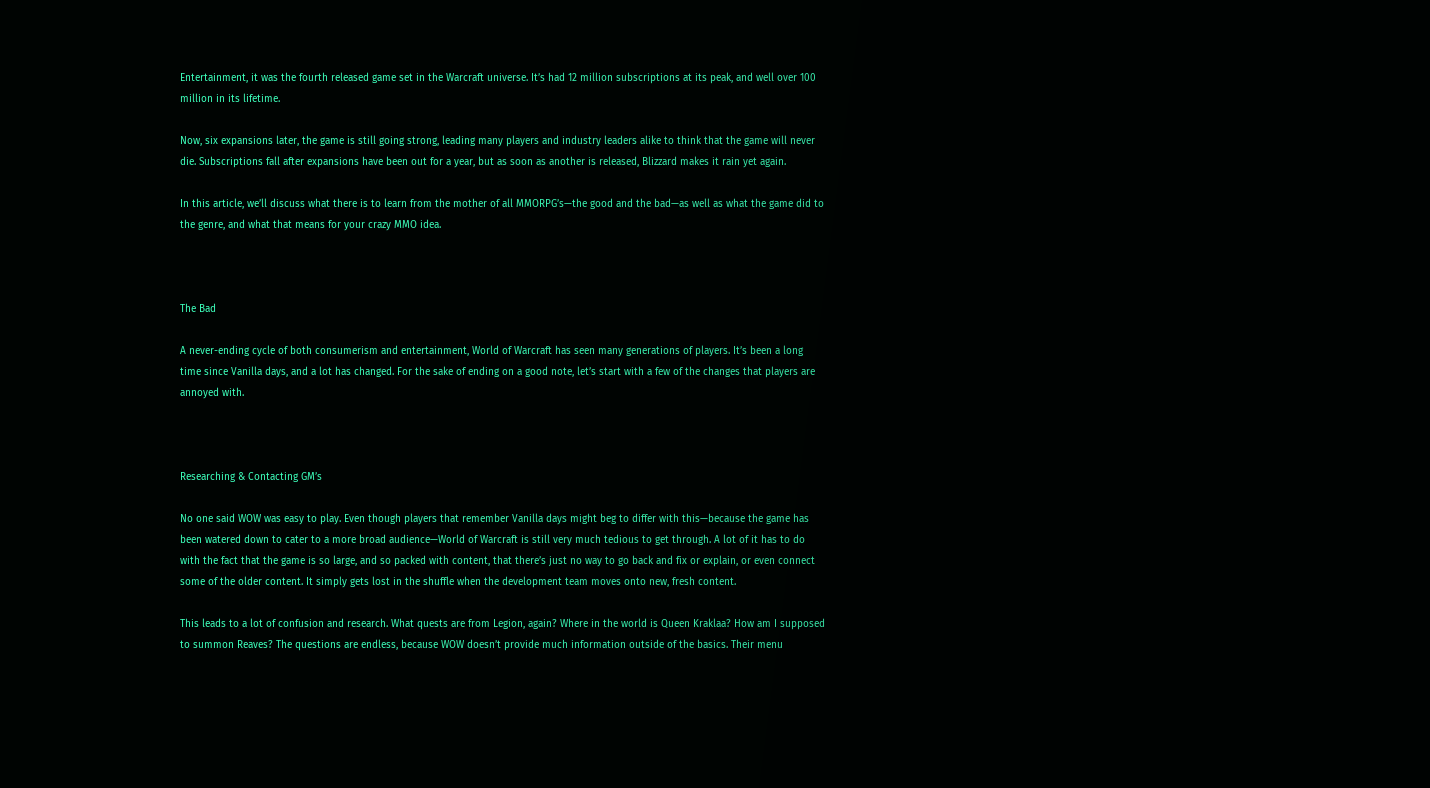Entertainment, it was the fourth released game set in the Warcraft universe. It’s had 12 million subscriptions at its peak, and well over 100 million in its lifetime.

Now, six expansions later, the game is still going strong, leading many players and industry leaders alike to think that the game will never die. Subscriptions fall after expansions have been out for a year, but as soon as another is released, Blizzard makes it rain yet again.

In this article, we’ll discuss what there is to learn from the mother of all MMORPG’s—the good and the bad—as well as what the game did to the genre, and what that means for your crazy MMO idea.



The Bad

A never-ending cycle of both consumerism and entertainment, World of Warcraft has seen many generations of players. It’s been a long time since Vanilla days, and a lot has changed. For the sake of ending on a good note, let’s start with a few of the changes that players are annoyed with.



Researching & Contacting GM’s

No one said WOW was easy to play. Even though players that remember Vanilla days might beg to differ with this—because the game has been watered down to cater to a more broad audience—World of Warcraft is still very much tedious to get through. A lot of it has to do with the fact that the game is so large, and so packed with content, that there’s just no way to go back and fix or explain, or even connect some of the older content. It simply gets lost in the shuffle when the development team moves onto new, fresh content.

This leads to a lot of confusion and research. What quests are from Legion, again? Where in the world is Queen Kraklaa? How am I supposed to summon Reaves? The questions are endless, because WOW doesn’t provide much information outside of the basics. Their menu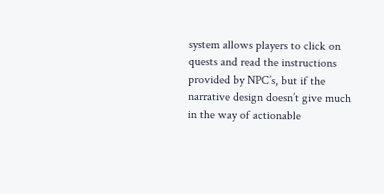system allows players to click on quests and read the instructions provided by NPC’s, but if the narrative design doesn’t give much in the way of actionable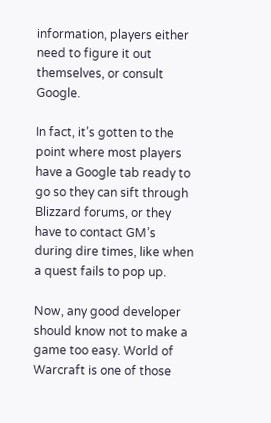information, players either need to figure it out themselves, or consult Google.

In fact, it’s gotten to the point where most players have a Google tab ready to go so they can sift through Blizzard forums, or they have to contact GM’s during dire times, like when a quest fails to pop up.

Now, any good developer should know not to make a game too easy. World of Warcraft is one of those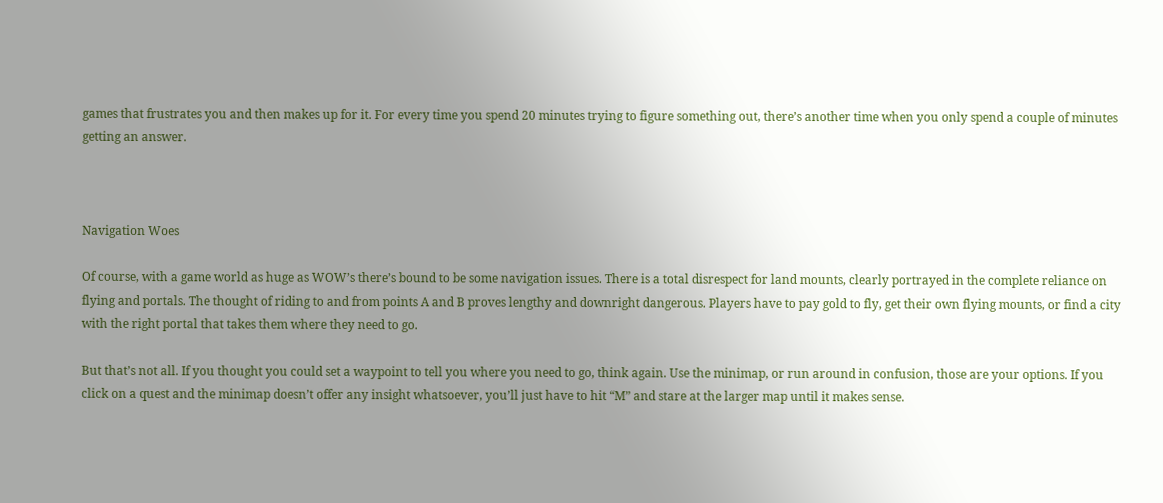games that frustrates you and then makes up for it. For every time you spend 20 minutes trying to figure something out, there’s another time when you only spend a couple of minutes getting an answer.



Navigation Woes

Of course, with a game world as huge as WOW’s there’s bound to be some navigation issues. There is a total disrespect for land mounts, clearly portrayed in the complete reliance on flying and portals. The thought of riding to and from points A and B proves lengthy and downright dangerous. Players have to pay gold to fly, get their own flying mounts, or find a city with the right portal that takes them where they need to go.

But that’s not all. If you thought you could set a waypoint to tell you where you need to go, think again. Use the minimap, or run around in confusion, those are your options. If you click on a quest and the minimap doesn’t offer any insight whatsoever, you’ll just have to hit “M” and stare at the larger map until it makes sense.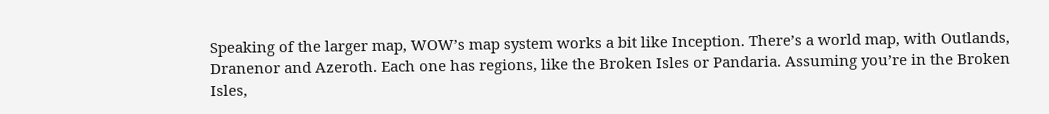Speaking of the larger map, WOW’s map system works a bit like Inception. There’s a world map, with Outlands, Dranenor and Azeroth. Each one has regions, like the Broken Isles or Pandaria. Assuming you’re in the Broken Isles,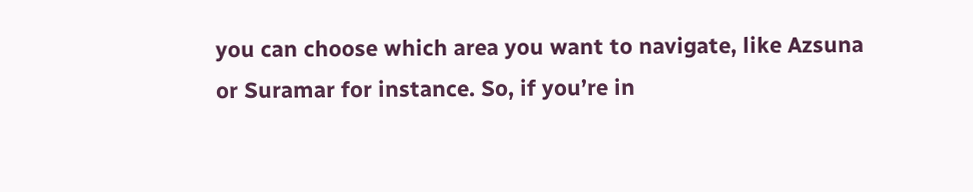you can choose which area you want to navigate, like Azsuna or Suramar for instance. So, if you’re in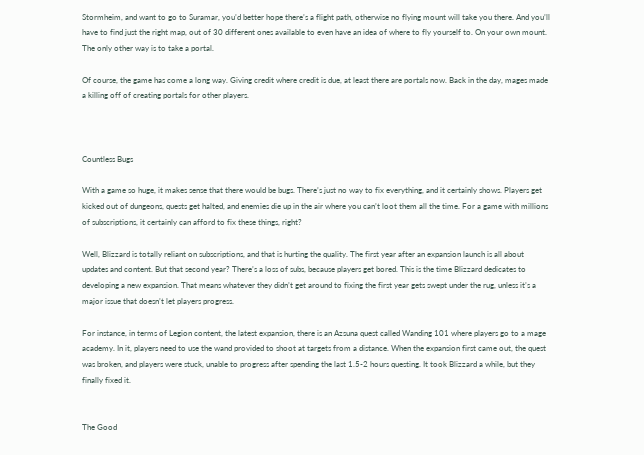Stormheim, and want to go to Suramar, you’d better hope there’s a flight path, otherwise no flying mount will take you there. And you’ll have to find just the right map, out of 30 different ones available to even have an idea of where to fly yourself to. On your own mount. The only other way is to take a portal.

Of course, the game has come a long way. Giving credit where credit is due, at least there are portals now. Back in the day, mages made a killing off of creating portals for other players.



Countless Bugs

With a game so huge, it makes sense that there would be bugs. There’s just no way to fix everything, and it certainly shows. Players get kicked out of dungeons, quests get halted, and enemies die up in the air where you can’t loot them all the time. For a game with millions of subscriptions, it certainly can afford to fix these things, right?

Well, Blizzard is totally reliant on subscriptions, and that is hurting the quality. The first year after an expansion launch is all about updates and content. But that second year? There’s a loss of subs, because players get bored. This is the time Blizzard dedicates to developing a new expansion. That means whatever they didn’t get around to fixing the first year gets swept under the rug, unless it’s a major issue that doesn’t let players progress.

For instance, in terms of Legion content, the latest expansion, there is an Azsuna quest called Wanding 101 where players go to a mage academy. In it, players need to use the wand provided to shoot at targets from a distance. When the expansion first came out, the quest was broken, and players were stuck, unable to progress after spending the last 1.5-2 hours questing. It took Blizzard a while, but they finally fixed it.


The Good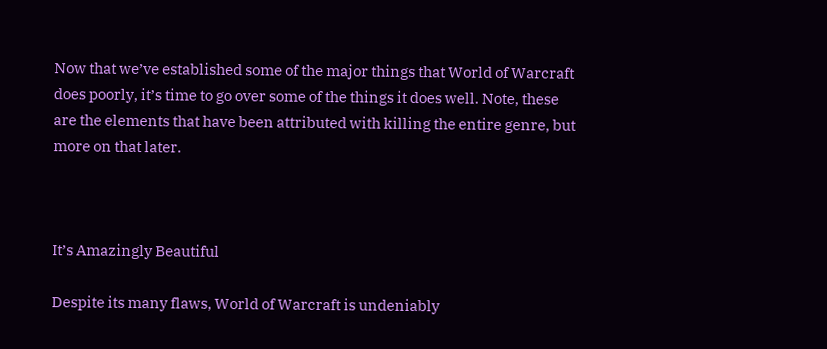Now that we’ve established some of the major things that World of Warcraft does poorly, it’s time to go over some of the things it does well. Note, these are the elements that have been attributed with killing the entire genre, but more on that later.



It’s Amazingly Beautiful

Despite its many flaws, World of Warcraft is undeniably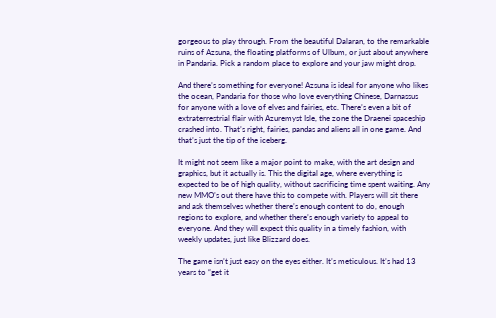gorgeous to play through. From the beautiful Dalaran, to the remarkable ruins of Azsuna, the floating platforms of Ulbum, or just about anywhere in Pandaria. Pick a random place to explore and your jaw might drop.

And there’s something for everyone! Azsuna is ideal for anyone who likes the ocean, Pandaria for those who love everything Chinese, Darnassus for anyone with a love of elves and fairies, etc. There’s even a bit of extraterrestrial flair with Azuremyst Isle, the zone the Draenei spaceship crashed into. That’s right, fairies, pandas and aliens all in one game. And that’s just the tip of the iceberg.

It might not seem like a major point to make, with the art design and graphics, but it actually is. This the digital age, where everything is expected to be of high quality, without sacrificing time spent waiting. Any new MMO’s out there have this to compete with. Players will sit there and ask themselves whether there’s enough content to do, enough regions to explore, and whether there’s enough variety to appeal to everyone. And they will expect this quality in a timely fashion, with weekly updates, just like Blizzard does.

The game isn’t just easy on the eyes either. It’s meticulous. It’s had 13 years to “get it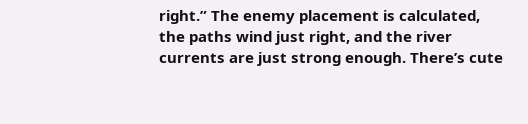right.” The enemy placement is calculated, the paths wind just right, and the river currents are just strong enough. There’s cute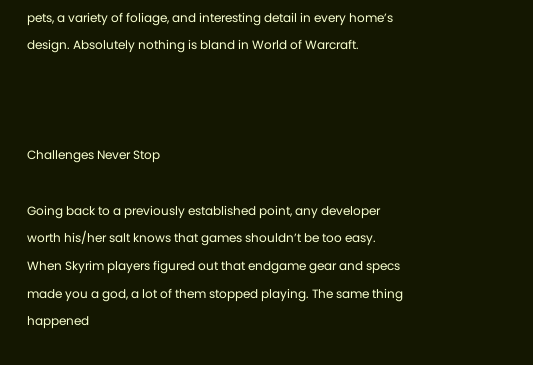pets, a variety of foliage, and interesting detail in every home’s design. Absolutely nothing is bland in World of Warcraft.



Challenges Never Stop

Going back to a previously established point, any developer worth his/her salt knows that games shouldn’t be too easy. When Skyrim players figured out that endgame gear and specs made you a god, a lot of them stopped playing. The same thing happened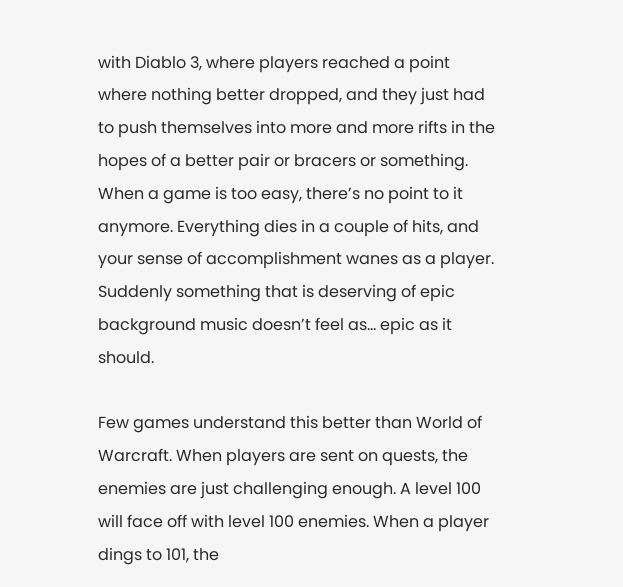with Diablo 3, where players reached a point where nothing better dropped, and they just had to push themselves into more and more rifts in the hopes of a better pair or bracers or something. When a game is too easy, there’s no point to it anymore. Everything dies in a couple of hits, and your sense of accomplishment wanes as a player. Suddenly something that is deserving of epic background music doesn’t feel as… epic as it should.

Few games understand this better than World of Warcraft. When players are sent on quests, the enemies are just challenging enough. A level 100 will face off with level 100 enemies. When a player dings to 101, the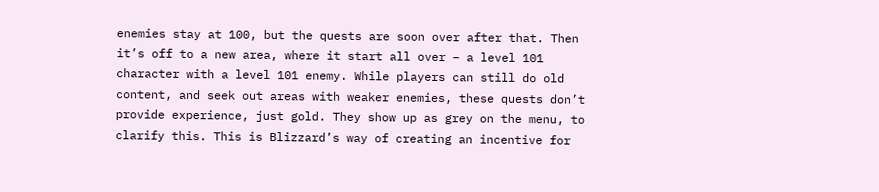enemies stay at 100, but the quests are soon over after that. Then it’s off to a new area, where it start all over – a level 101 character with a level 101 enemy. While players can still do old content, and seek out areas with weaker enemies, these quests don’t provide experience, just gold. They show up as grey on the menu, to clarify this. This is Blizzard’s way of creating an incentive for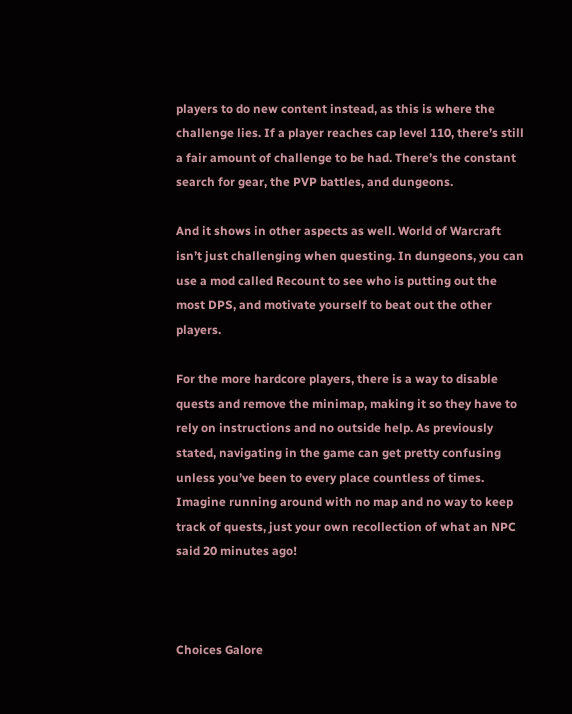players to do new content instead, as this is where the challenge lies. If a player reaches cap level 110, there’s still a fair amount of challenge to be had. There’s the constant search for gear, the PVP battles, and dungeons.

And it shows in other aspects as well. World of Warcraft isn’t just challenging when questing. In dungeons, you can use a mod called Recount to see who is putting out the most DPS, and motivate yourself to beat out the other players.

For the more hardcore players, there is a way to disable quests and remove the minimap, making it so they have to rely on instructions and no outside help. As previously stated, navigating in the game can get pretty confusing unless you’ve been to every place countless of times. Imagine running around with no map and no way to keep track of quests, just your own recollection of what an NPC said 20 minutes ago!



Choices Galore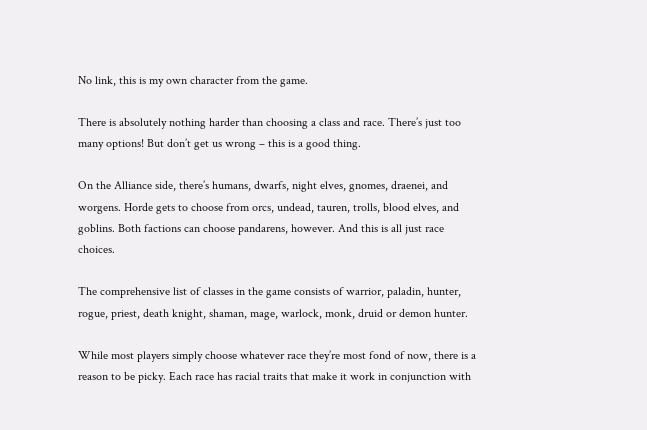No link, this is my own character from the game.

There is absolutely nothing harder than choosing a class and race. There’s just too many options! But don’t get us wrong – this is a good thing.

On the Alliance side, there’s humans, dwarfs, night elves, gnomes, draenei, and worgens. Horde gets to choose from orcs, undead, tauren, trolls, blood elves, and goblins. Both factions can choose pandarens, however. And this is all just race choices.

The comprehensive list of classes in the game consists of warrior, paladin, hunter, rogue, priest, death knight, shaman, mage, warlock, monk, druid or demon hunter.

While most players simply choose whatever race they’re most fond of now, there is a reason to be picky. Each race has racial traits that make it work in conjunction with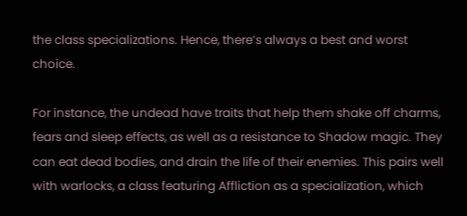the class specializations. Hence, there’s always a best and worst choice.

For instance, the undead have traits that help them shake off charms, fears and sleep effects, as well as a resistance to Shadow magic. They can eat dead bodies, and drain the life of their enemies. This pairs well with warlocks, a class featuring Affliction as a specialization, which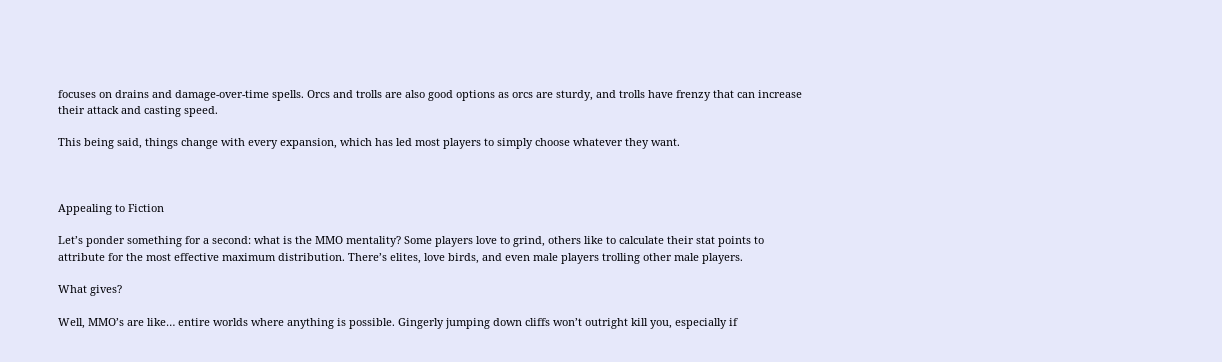focuses on drains and damage-over-time spells. Orcs and trolls are also good options as orcs are sturdy, and trolls have frenzy that can increase their attack and casting speed.

This being said, things change with every expansion, which has led most players to simply choose whatever they want.



Appealing to Fiction

Let’s ponder something for a second: what is the MMO mentality? Some players love to grind, others like to calculate their stat points to attribute for the most effective maximum distribution. There’s elites, love birds, and even male players trolling other male players.

What gives?

Well, MMO’s are like… entire worlds where anything is possible. Gingerly jumping down cliffs won’t outright kill you, especially if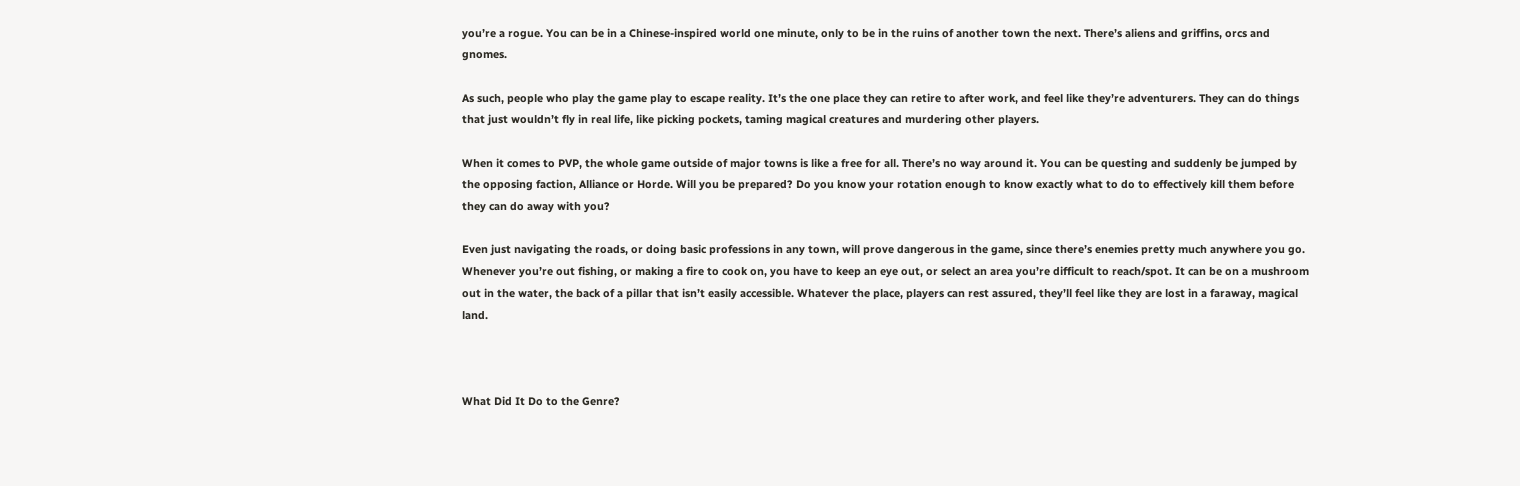you’re a rogue. You can be in a Chinese-inspired world one minute, only to be in the ruins of another town the next. There’s aliens and griffins, orcs and gnomes.

As such, people who play the game play to escape reality. It’s the one place they can retire to after work, and feel like they’re adventurers. They can do things that just wouldn’t fly in real life, like picking pockets, taming magical creatures and murdering other players.

When it comes to PVP, the whole game outside of major towns is like a free for all. There’s no way around it. You can be questing and suddenly be jumped by the opposing faction, Alliance or Horde. Will you be prepared? Do you know your rotation enough to know exactly what to do to effectively kill them before they can do away with you?

Even just navigating the roads, or doing basic professions in any town, will prove dangerous in the game, since there’s enemies pretty much anywhere you go. Whenever you’re out fishing, or making a fire to cook on, you have to keep an eye out, or select an area you’re difficult to reach/spot. It can be on a mushroom out in the water, the back of a pillar that isn’t easily accessible. Whatever the place, players can rest assured, they’ll feel like they are lost in a faraway, magical land.



What Did It Do to the Genre?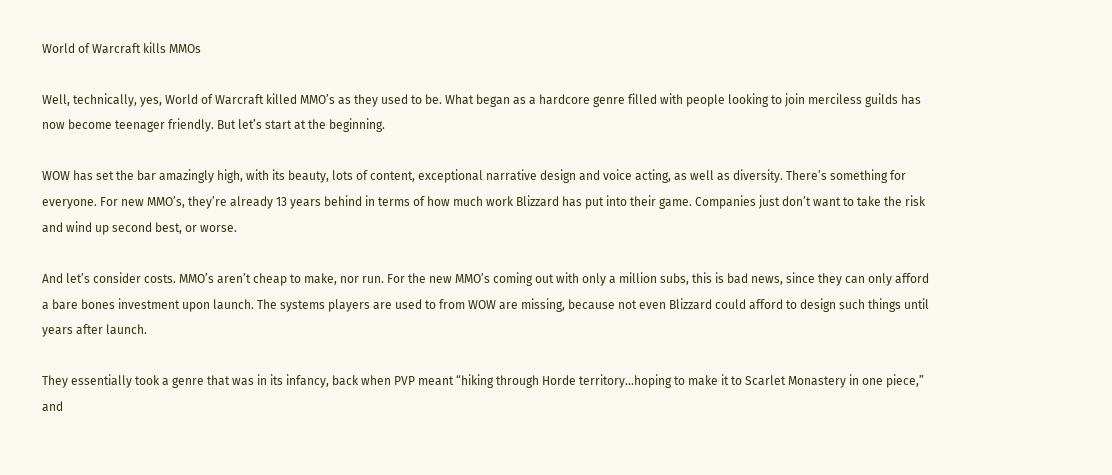World of Warcraft kills MMOs

Well, technically, yes, World of Warcraft killed MMO’s as they used to be. What began as a hardcore genre filled with people looking to join merciless guilds has now become teenager friendly. But let’s start at the beginning.

WOW has set the bar amazingly high, with its beauty, lots of content, exceptional narrative design and voice acting, as well as diversity. There’s something for everyone. For new MMO’s, they’re already 13 years behind in terms of how much work Blizzard has put into their game. Companies just don’t want to take the risk and wind up second best, or worse.

And let’s consider costs. MMO’s aren’t cheap to make, nor run. For the new MMO’s coming out with only a million subs, this is bad news, since they can only afford a bare bones investment upon launch. The systems players are used to from WOW are missing, because not even Blizzard could afford to design such things until years after launch.

They essentially took a genre that was in its infancy, back when PVP meant “hiking through Horde territory…hoping to make it to Scarlet Monastery in one piece,” and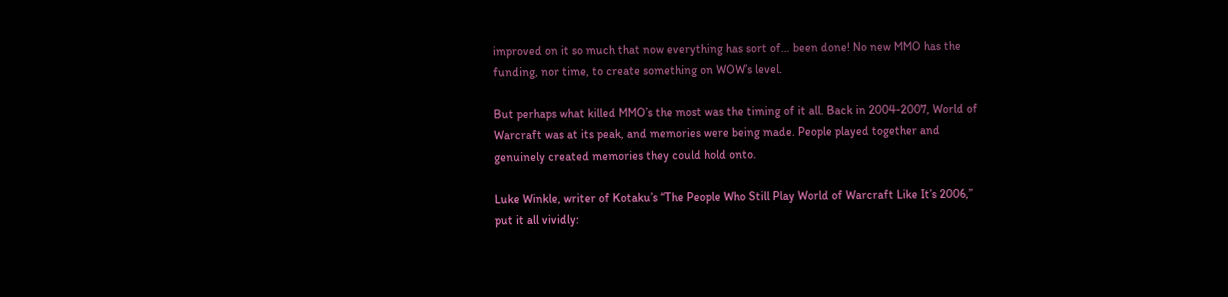improved on it so much that now everything has sort of… been done! No new MMO has the funding, nor time, to create something on WOW’s level.

But perhaps what killed MMO’s the most was the timing of it all. Back in 2004-2007, World of Warcraft was at its peak, and memories were being made. People played together and genuinely created memories they could hold onto.

Luke Winkle, writer of Kotaku’s “The People Who Still Play World of Warcraft Like It’s 2006,” put it all vividly: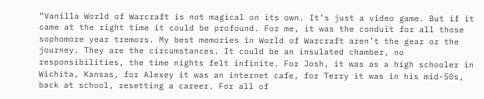“Vanilla World of Warcraft is not magical on its own. It’s just a video game. But if it came at the right time it could be profound. For me, it was the conduit for all those sophomore year tremors. My best memories in World of Warcraft aren’t the gear or the journey. They are the circumstances. It could be an insulated chamber, no responsibilities, the time nights felt infinite. For Josh, it was as a high schooler in Wichita, Kansas, for Alexey it was an internet cafe, for Terry it was in his mid-50s, back at school, resetting a career. For all of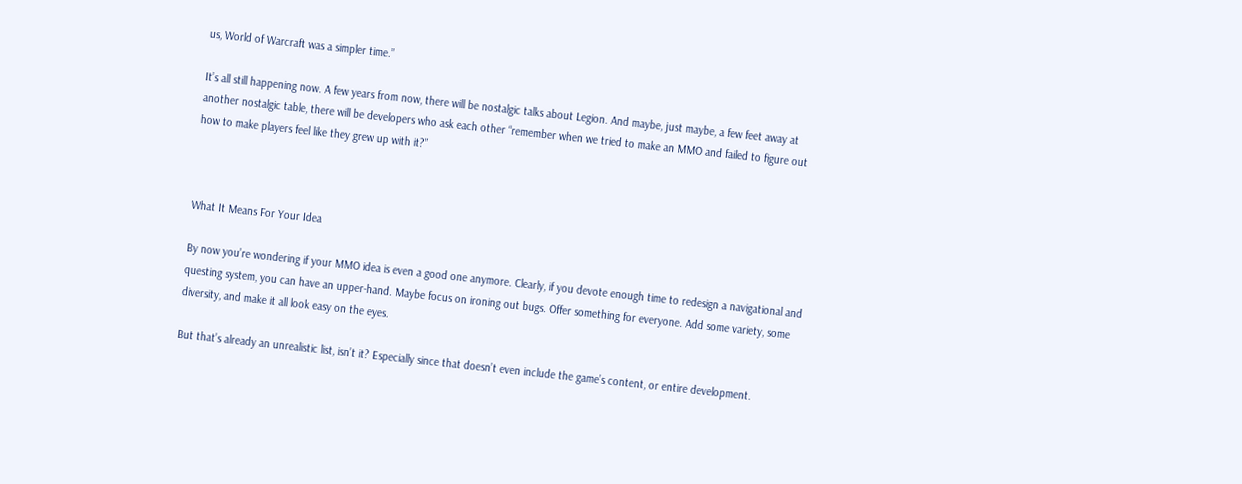us, World of Warcraft was a simpler time.”

It’s all still happening now. A few years from now, there will be nostalgic talks about Legion. And maybe, just maybe, a few feet away at another nostalgic table, there will be developers who ask each other “remember when we tried to make an MMO and failed to figure out how to make players feel like they grew up with it?”



What It Means For Your Idea

By now you’re wondering if your MMO idea is even a good one anymore. Clearly, if you devote enough time to redesign a navigational and questing system, you can have an upper-hand. Maybe focus on ironing out bugs. Offer something for everyone. Add some variety, some diversity, and make it all look easy on the eyes.

But that’s already an unrealistic list, isn’t it? Especially since that doesn’t even include the game’s content, or entire development.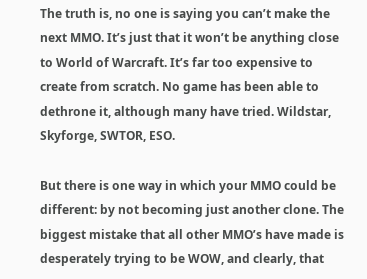The truth is, no one is saying you can’t make the next MMO. It’s just that it won’t be anything close to World of Warcraft. It’s far too expensive to create from scratch. No game has been able to dethrone it, although many have tried. Wildstar, Skyforge, SWTOR, ESO.

But there is one way in which your MMO could be different: by not becoming just another clone. The biggest mistake that all other MMO’s have made is desperately trying to be WOW, and clearly, that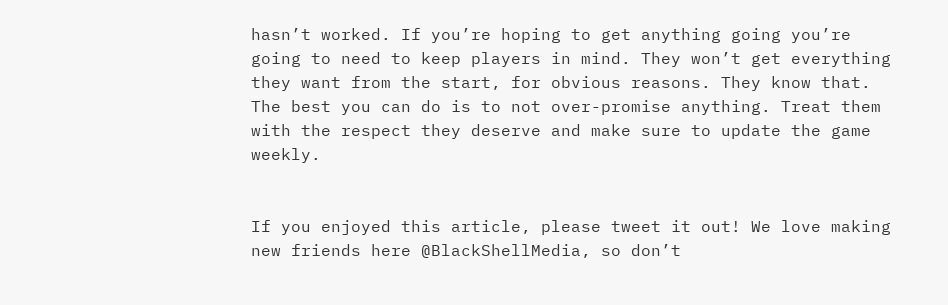hasn’t worked. If you’re hoping to get anything going you’re going to need to keep players in mind. They won’t get everything they want from the start, for obvious reasons. They know that. The best you can do is to not over-promise anything. Treat them with the respect they deserve and make sure to update the game weekly.


If you enjoyed this article, please tweet it out! We love making new friends here @BlackShellMedia, so don’t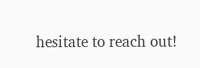hesitate to reach out!